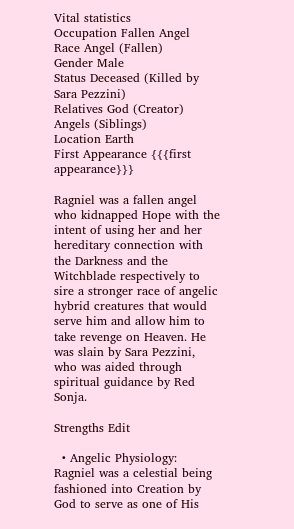Vital statistics
Occupation Fallen Angel
Race Angel (Fallen)
Gender Male
Status Deceased (Killed by Sara Pezzini)
Relatives God (Creator)
Angels (Siblings)
Location Earth
First Appearance {{{first appearance}}}

Ragniel was a fallen angel who kidnapped Hope with the intent of using her and her hereditary connection with the Darkness and the Witchblade respectively to sire a stronger race of angelic hybrid creatures that would serve him and allow him to take revenge on Heaven. He was slain by Sara Pezzini, who was aided through spiritual guidance by Red Sonja.

Strengths Edit

  • Angelic Physiology: Ragniel was a celestial being fashioned into Creation by God to serve as one of His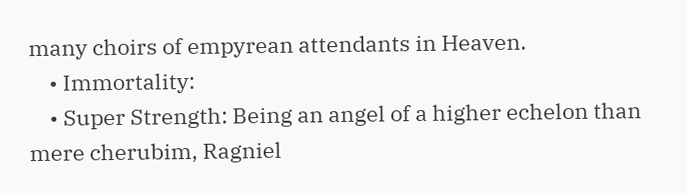many choirs of empyrean attendants in Heaven.
    • Immortality:
    • Super Strength: Being an angel of a higher echelon than mere cherubim, Ragniel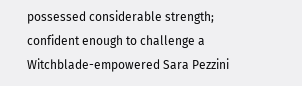possessed considerable strength; confident enough to challenge a Witchblade-empowered Sara Pezzini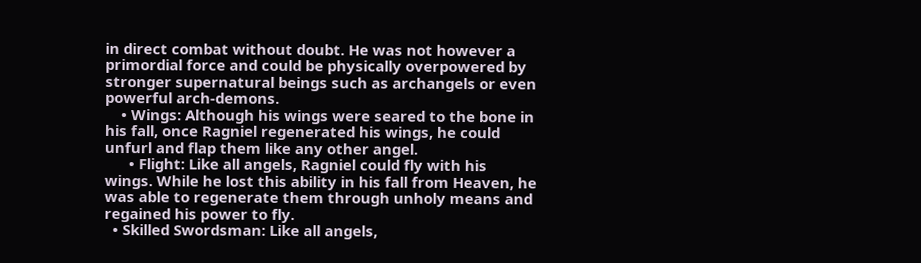in direct combat without doubt. He was not however a primordial force and could be physically overpowered by stronger supernatural beings such as archangels or even powerful arch-demons.
    • Wings: Although his wings were seared to the bone in his fall, once Ragniel regenerated his wings, he could unfurl and flap them like any other angel.
      • Flight: Like all angels, Ragniel could fly with his wings. While he lost this ability in his fall from Heaven, he was able to regenerate them through unholy means and regained his power to fly.
  • Skilled Swordsman: Like all angels,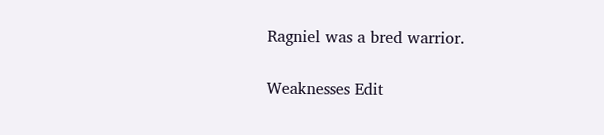Ragniel was a bred warrior.

Weaknesses Edit